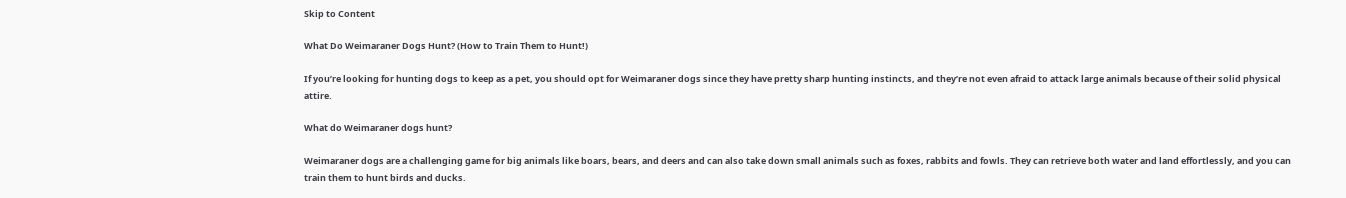Skip to Content

What Do Weimaraner Dogs Hunt? (How to Train Them to Hunt!)

If you’re looking for hunting dogs to keep as a pet, you should opt for Weimaraner dogs since they have pretty sharp hunting instincts, and they’re not even afraid to attack large animals because of their solid physical attire.

What do Weimaraner dogs hunt?

Weimaraner dogs are a challenging game for big animals like boars, bears, and deers and can also take down small animals such as foxes, rabbits and fowls. They can retrieve both water and land effortlessly, and you can train them to hunt birds and ducks.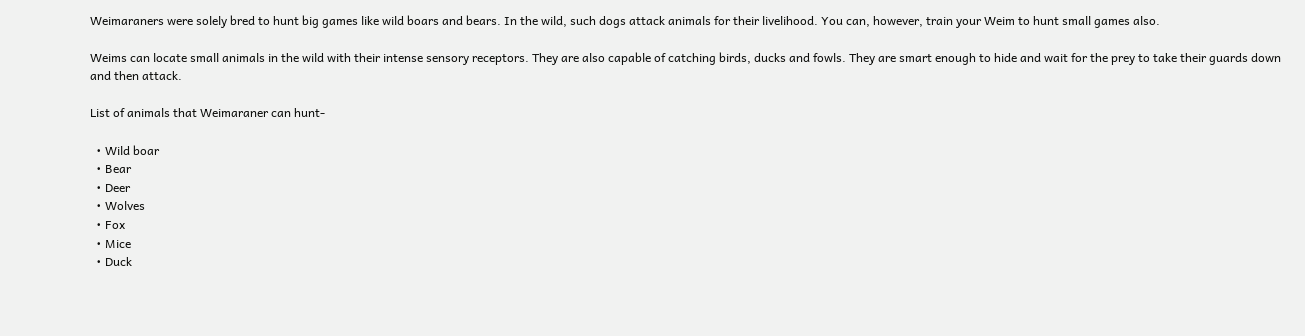Weimaraners were solely bred to hunt big games like wild boars and bears. In the wild, such dogs attack animals for their livelihood. You can, however, train your Weim to hunt small games also.

Weims can locate small animals in the wild with their intense sensory receptors. They are also capable of catching birds, ducks and fowls. They are smart enough to hide and wait for the prey to take their guards down and then attack.

List of animals that Weimaraner can hunt-

  • Wild boar
  • Bear
  • Deer
  • Wolves
  • Fox
  • Mice
  • Duck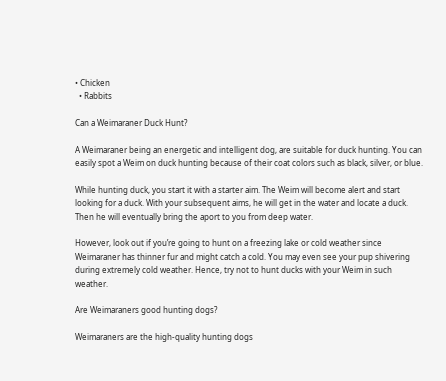• Chicken
  • Rabbits

Can a Weimaraner Duck Hunt?

A Weimaraner being an energetic and intelligent dog, are suitable for duck hunting. You can easily spot a Weim on duck hunting because of their coat colors such as black, silver, or blue.

While hunting duck, you start it with a starter aim. The Weim will become alert and start looking for a duck. With your subsequent aims, he will get in the water and locate a duck. Then he will eventually bring the aport to you from deep water.

However, look out if you’re going to hunt on a freezing lake or cold weather since Weimaraner has thinner fur and might catch a cold. You may even see your pup shivering during extremely cold weather. Hence, try not to hunt ducks with your Weim in such weather.

Are Weimaraners good hunting dogs?

Weimaraners are the high-quality hunting dogs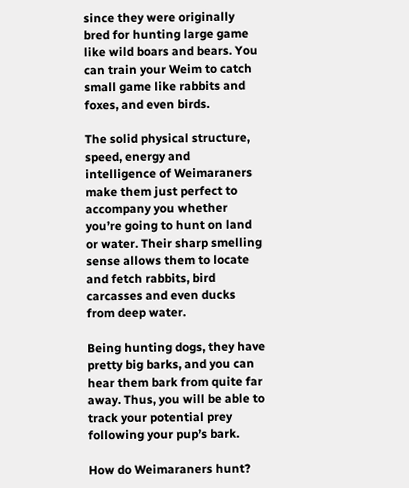since they were originally bred for hunting large game like wild boars and bears. You can train your Weim to catch small game like rabbits and foxes, and even birds.

The solid physical structure, speed, energy and intelligence of Weimaraners make them just perfect to accompany you whether you’re going to hunt on land or water. Their sharp smelling sense allows them to locate and fetch rabbits, bird carcasses and even ducks from deep water.

Being hunting dogs, they have pretty big barks, and you can hear them bark from quite far away. Thus, you will be able to track your potential prey following your pup’s bark.

How do Weimaraners hunt?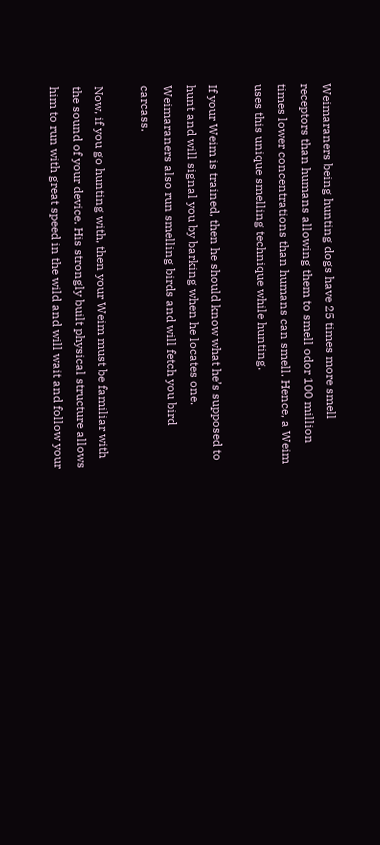Weimaraners being hunting dogs have 25 times more smell receptors than humans allowing them to smell odor 100 million times lower concentrations than humans can smell. Hence, a Weim uses this unique smelling technique while hunting.

If your Weim is trained, then he should know what he’s supposed to hunt and will signal you by barking when he locates one. Weimaraners also run smelling birds and will fetch you bird carcass.

Now, if you go hunting with, then your Weim must be familiar with the sound of your device. His strongly built physical structure allows him to run with great speed in the wild and will wait and follow your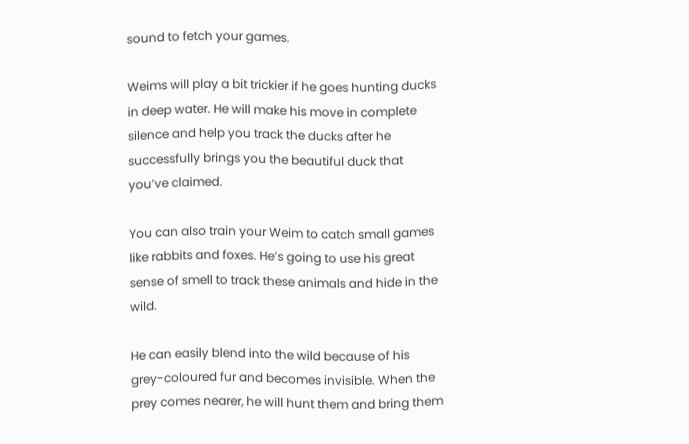sound to fetch your games.

Weims will play a bit trickier if he goes hunting ducks in deep water. He will make his move in complete silence and help you track the ducks after he successfully brings you the beautiful duck that you’ve claimed.

You can also train your Weim to catch small games like rabbits and foxes. He’s going to use his great sense of smell to track these animals and hide in the wild.

He can easily blend into the wild because of his grey-coloured fur and becomes invisible. When the prey comes nearer, he will hunt them and bring them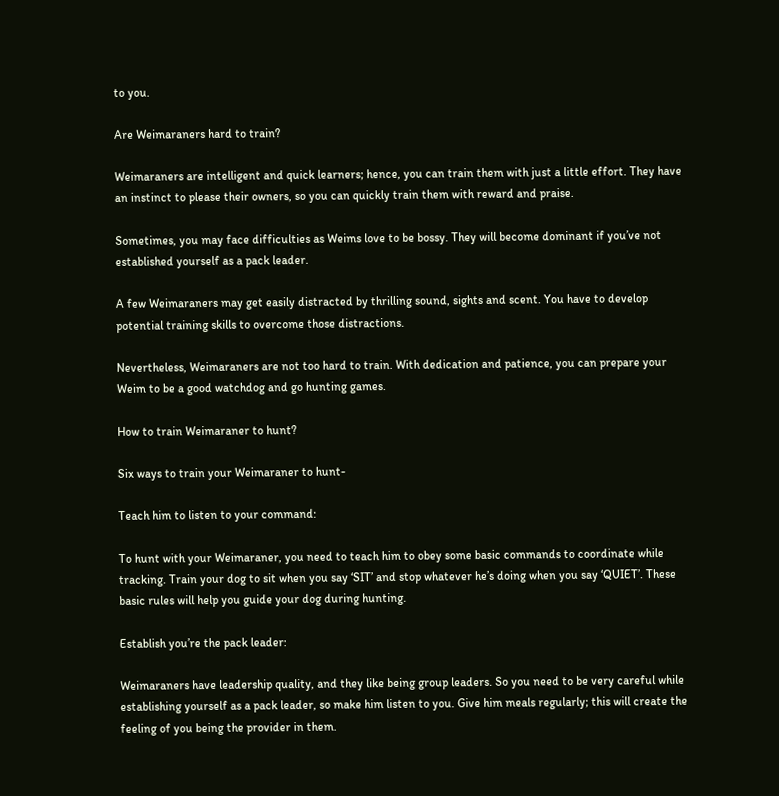to you.

Are Weimaraners hard to train?

Weimaraners are intelligent and quick learners; hence, you can train them with just a little effort. They have an instinct to please their owners, so you can quickly train them with reward and praise.

Sometimes, you may face difficulties as Weims love to be bossy. They will become dominant if you’ve not established yourself as a pack leader.

A few Weimaraners may get easily distracted by thrilling sound, sights and scent. You have to develop potential training skills to overcome those distractions.

Nevertheless, Weimaraners are not too hard to train. With dedication and patience, you can prepare your Weim to be a good watchdog and go hunting games.

How to train Weimaraner to hunt?

Six ways to train your Weimaraner to hunt-

Teach him to listen to your command:

To hunt with your Weimaraner, you need to teach him to obey some basic commands to coordinate while tracking. Train your dog to sit when you say ‘SIT’ and stop whatever he’s doing when you say ‘QUIET’. These basic rules will help you guide your dog during hunting.

Establish you’re the pack leader:

Weimaraners have leadership quality, and they like being group leaders. So you need to be very careful while establishing yourself as a pack leader, so make him listen to you. Give him meals regularly; this will create the feeling of you being the provider in them.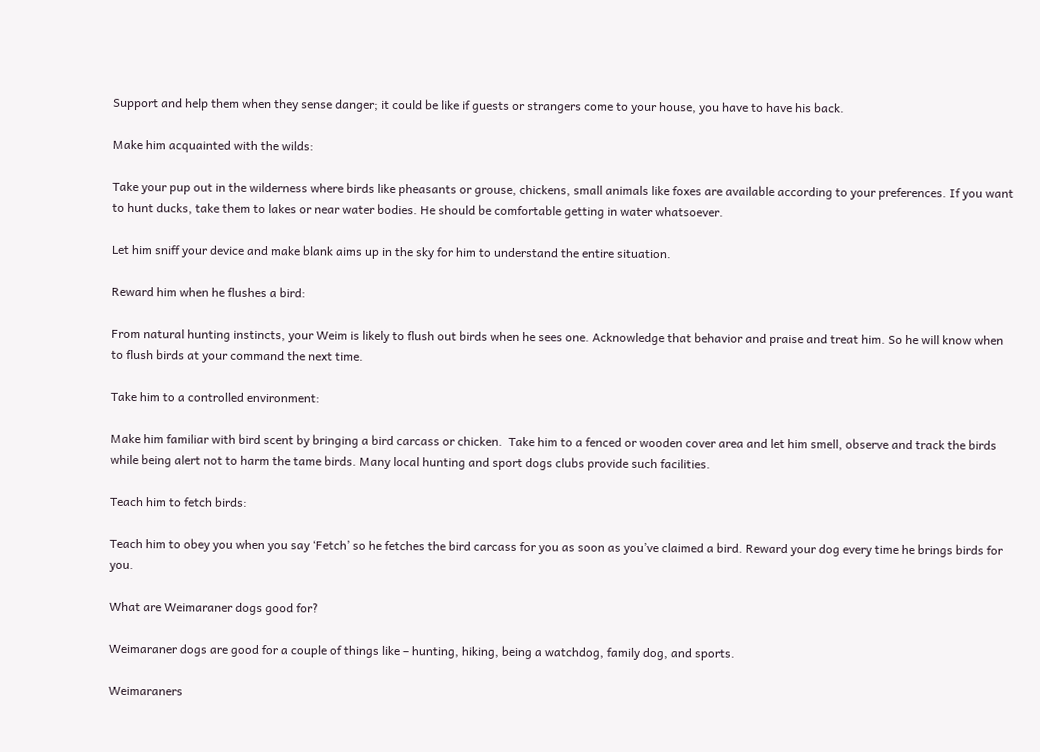Support and help them when they sense danger; it could be like if guests or strangers come to your house, you have to have his back.

Make him acquainted with the wilds:

Take your pup out in the wilderness where birds like pheasants or grouse, chickens, small animals like foxes are available according to your preferences. If you want to hunt ducks, take them to lakes or near water bodies. He should be comfortable getting in water whatsoever.

Let him sniff your device and make blank aims up in the sky for him to understand the entire situation.

Reward him when he flushes a bird:

From natural hunting instincts, your Weim is likely to flush out birds when he sees one. Acknowledge that behavior and praise and treat him. So he will know when to flush birds at your command the next time.

Take him to a controlled environment:

Make him familiar with bird scent by bringing a bird carcass or chicken.  Take him to a fenced or wooden cover area and let him smell, observe and track the birds while being alert not to harm the tame birds. Many local hunting and sport dogs clubs provide such facilities.

Teach him to fetch birds:

Teach him to obey you when you say ‘Fetch’ so he fetches the bird carcass for you as soon as you’ve claimed a bird. Reward your dog every time he brings birds for you.

What are Weimaraner dogs good for?

Weimaraner dogs are good for a couple of things like – hunting, hiking, being a watchdog, family dog, and sports.

Weimaraners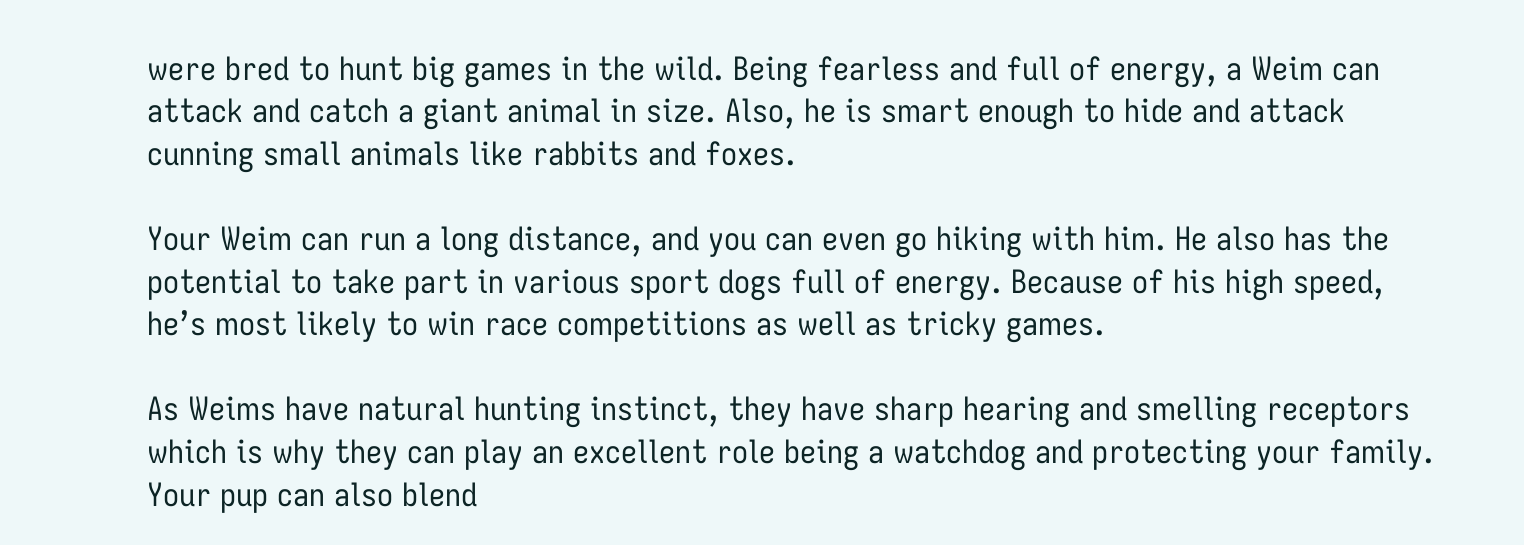were bred to hunt big games in the wild. Being fearless and full of energy, a Weim can attack and catch a giant animal in size. Also, he is smart enough to hide and attack cunning small animals like rabbits and foxes.

Your Weim can run a long distance, and you can even go hiking with him. He also has the potential to take part in various sport dogs full of energy. Because of his high speed, he’s most likely to win race competitions as well as tricky games.

As Weims have natural hunting instinct, they have sharp hearing and smelling receptors which is why they can play an excellent role being a watchdog and protecting your family. Your pup can also blend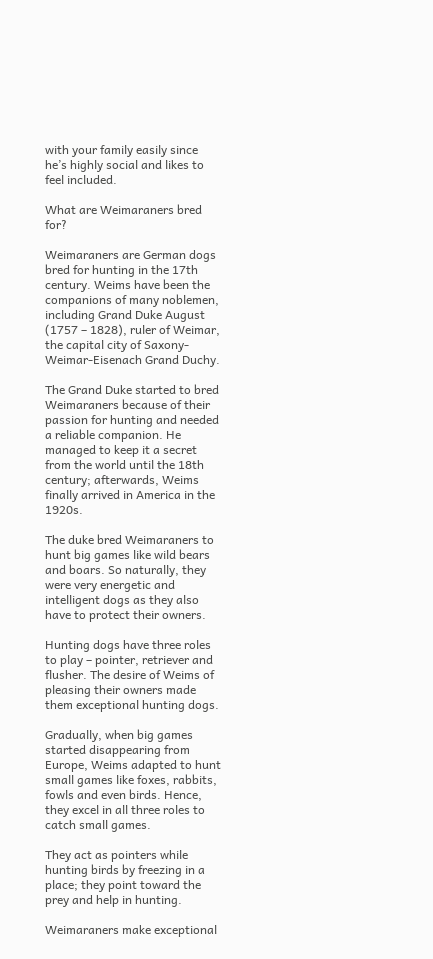with your family easily since he’s highly social and likes to feel included.

What are Weimaraners bred for?

Weimaraners are German dogs bred for hunting in the 17th century. Weims have been the companions of many noblemen, including Grand Duke August (1757 – 1828), ruler of Weimar, the capital city of Saxony-Weimar-Eisenach Grand Duchy.

The Grand Duke started to bred Weimaraners because of their passion for hunting and needed a reliable companion. He managed to keep it a secret from the world until the 18th century; afterwards, Weims finally arrived in America in the 1920s.

The duke bred Weimaraners to hunt big games like wild bears and boars. So naturally, they were very energetic and intelligent dogs as they also have to protect their owners.

Hunting dogs have three roles to play – pointer, retriever and flusher. The desire of Weims of pleasing their owners made them exceptional hunting dogs.

Gradually, when big games started disappearing from Europe, Weims adapted to hunt small games like foxes, rabbits, fowls and even birds. Hence, they excel in all three roles to catch small games.

They act as pointers while hunting birds by freezing in a place; they point toward the prey and help in hunting.

Weimaraners make exceptional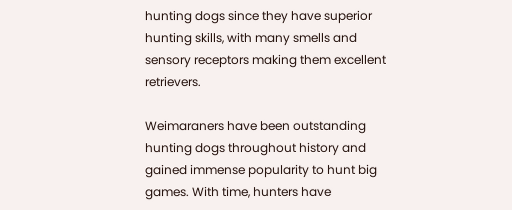hunting dogs since they have superior hunting skills, with many smells and sensory receptors making them excellent retrievers.

Weimaraners have been outstanding hunting dogs throughout history and gained immense popularity to hunt big games. With time, hunters have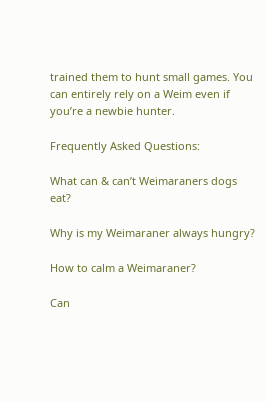trained them to hunt small games. You can entirely rely on a Weim even if you’re a newbie hunter.

Frequently Asked Questions:

What can & can’t Weimaraners dogs eat?

Why is my Weimaraner always hungry?

How to calm a Weimaraner?

Can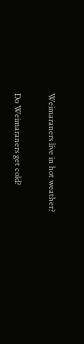Weimaraners live in hot weather?

Do Weimaraners get cold?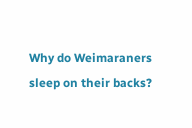Why do Weimaraners sleep on their backs?